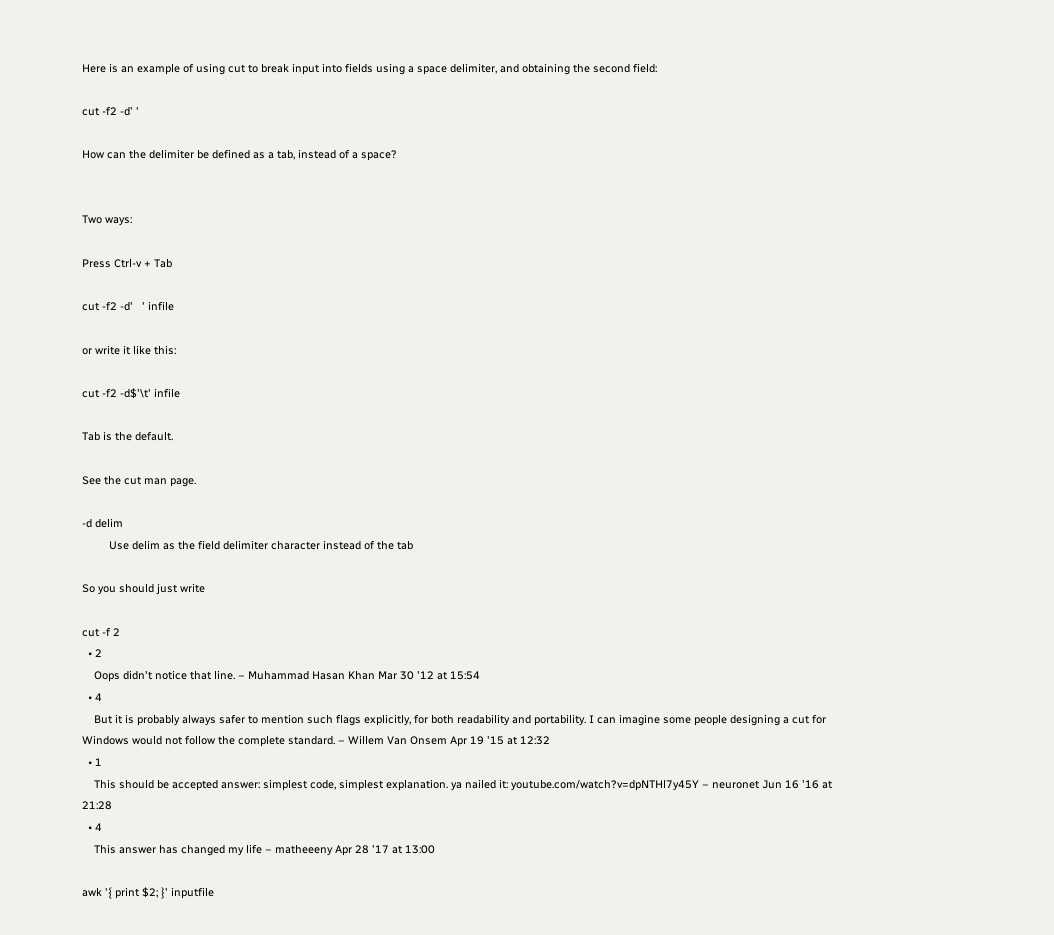Here is an example of using cut to break input into fields using a space delimiter, and obtaining the second field:

cut -f2 -d' '

How can the delimiter be defined as a tab, instead of a space?


Two ways:

Press Ctrl-v + Tab

cut -f2 -d'   ' infile

or write it like this:

cut -f2 -d$'\t' infile

Tab is the default.

See the cut man page.

-d delim
         Use delim as the field delimiter character instead of the tab

So you should just write

cut -f 2
  • 2
    Oops didn't notice that line. – Muhammad Hasan Khan Mar 30 '12 at 15:54
  • 4
    But it is probably always safer to mention such flags explicitly, for both readability and portability. I can imagine some people designing a cut for Windows would not follow the complete standard. – Willem Van Onsem Apr 19 '15 at 12:32
  • 1
    This should be accepted answer: simplest code, simplest explanation. ya nailed it: youtube.com/watch?v=dpNTHl7y45Y – neuronet Jun 16 '16 at 21:28
  • 4
    This answer has changed my life – matheeeny Apr 28 '17 at 13:00

awk '{ print $2; }' inputfile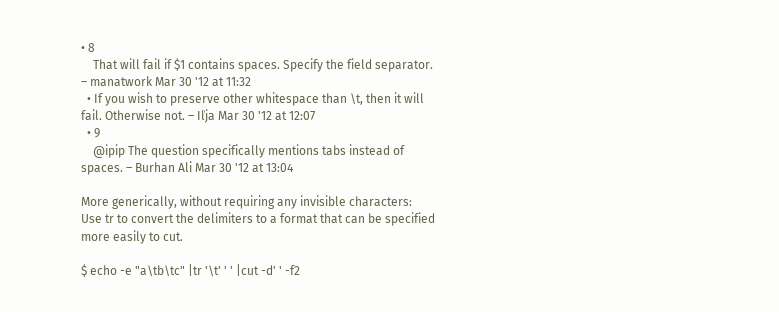• 8
    That will fail if $1 contains spaces. Specify the field separator. – manatwork Mar 30 '12 at 11:32
  • If you wish to preserve other whitespace than \t, then it will fail. Otherwise not. – Iľja Mar 30 '12 at 12:07
  • 9
    @ipip The question specifically mentions tabs instead of spaces. – Burhan Ali Mar 30 '12 at 13:04

More generically, without requiring any invisible characters: Use tr to convert the delimiters to a format that can be specified more easily to cut.

$ echo -e "a\tb\tc" |tr '\t' ' ' |cut -d' ' -f2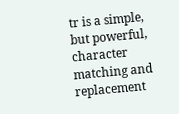tr is a simple, but powerful, character matching and replacement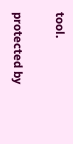tool.

protected by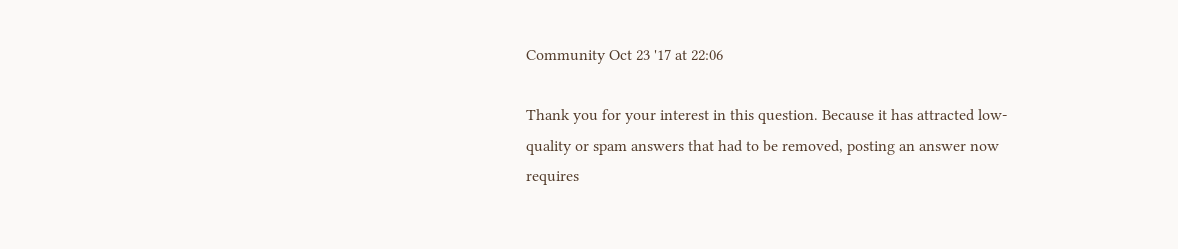Community Oct 23 '17 at 22:06

Thank you for your interest in this question. Because it has attracted low-quality or spam answers that had to be removed, posting an answer now requires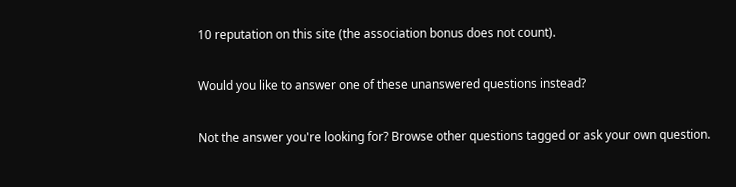10 reputation on this site (the association bonus does not count).

Would you like to answer one of these unanswered questions instead?

Not the answer you're looking for? Browse other questions tagged or ask your own question.